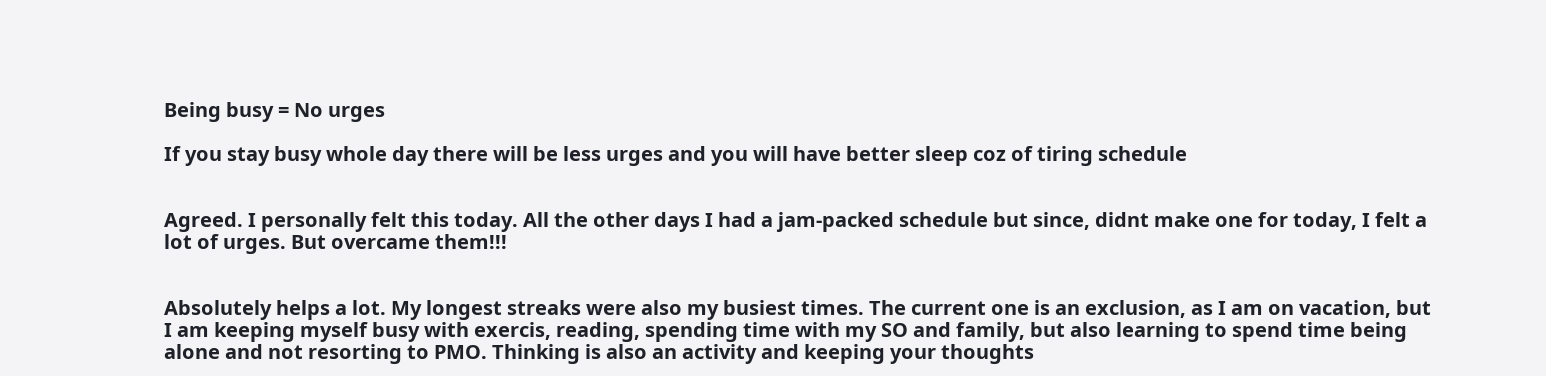Being busy = No urges

If you stay busy whole day there will be less urges and you will have better sleep coz of tiring schedule


Agreed. I personally felt this today. All the other days I had a jam-packed schedule but since, didnt make one for today, I felt a lot of urges. But overcame them!!!


Absolutely helps a lot. My longest streaks were also my busiest times. The current one is an exclusion, as I am on vacation, but I am keeping myself busy with exercis, reading, spending time with my SO and family, but also learning to spend time being alone and not resorting to PMO. Thinking is also an activity and keeping your thoughts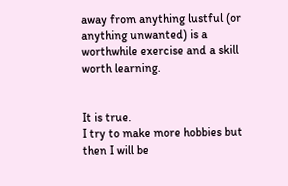away from anything lustful (or anything unwanted) is a worthwhile exercise and a skill worth learning.


It is true.
I try to make more hobbies but then I will be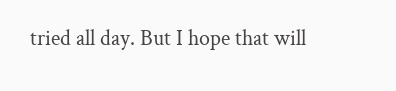tried all day. But I hope that will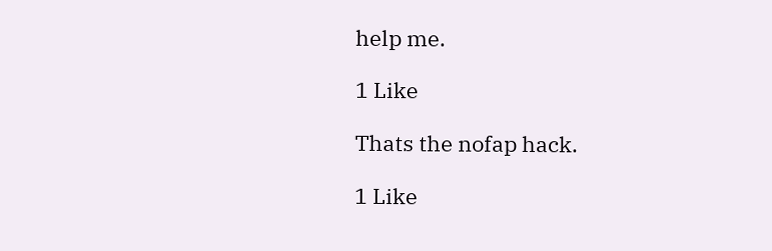help me.

1 Like

Thats the nofap hack.

1 Like